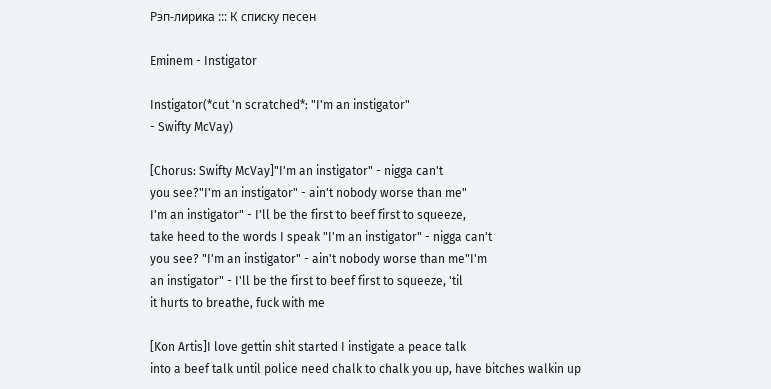Рэп-лирика ::: К списку песен

Eminem - Instigator

Instigator(*cut 'n scratched*: "I'm an instigator"
- Swifty McVay)

[Chorus: Swifty McVay]"I'm an instigator" - nigga can't
you see?"I'm an instigator" - ain't nobody worse than me"
I'm an instigator" - I'll be the first to beef first to squeeze,
take heed to the words I speak "I'm an instigator" - nigga can't
you see? "I'm an instigator" - ain't nobody worse than me"I'm
an instigator" - I'll be the first to beef first to squeeze, 'til
it hurts to breathe, fuck with me

[Kon Artis]I love gettin shit started I instigate a peace talk
into a beef talk until police need chalk to chalk you up, have bitches walkin up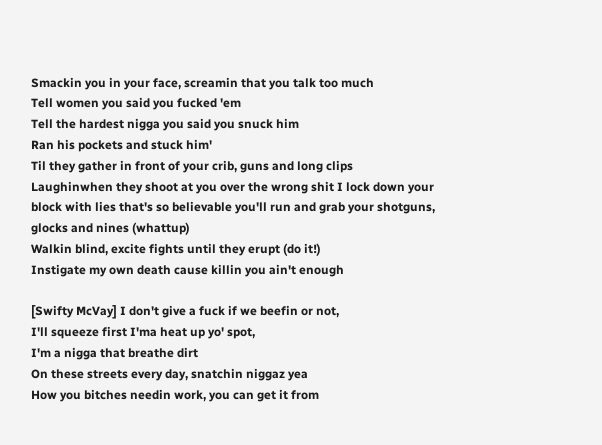Smackin you in your face, screamin that you talk too much
Tell women you said you fucked 'em
Tell the hardest nigga you said you snuck him
Ran his pockets and stuck him'
Til they gather in front of your crib, guns and long clips
Laughinwhen they shoot at you over the wrong shit I lock down your block with lies that's so believable you'll run and grab your shotguns, glocks and nines (whattup)
Walkin blind, excite fights until they erupt (do it!)
Instigate my own death cause killin you ain't enough

[Swifty McVay] I don't give a fuck if we beefin or not,
I'll squeeze first I'ma heat up yo' spot,
I'm a nigga that breathe dirt
On these streets every day, snatchin niggaz yea
How you bitches needin work, you can get it from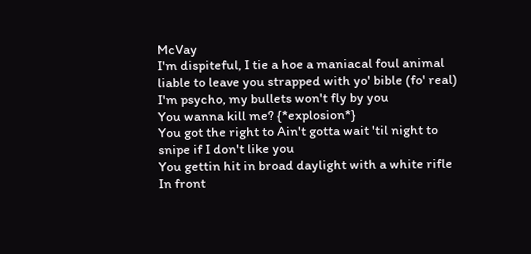McVay
I'm dispiteful, I tie a hoe a maniacal foul animal liable to leave you strapped with yo' bible (fo' real) I'm psycho, my bullets won't fly by you
You wanna kill me? {*explosion*}
You got the right to Ain't gotta wait 'til night to snipe if I don't like you
You gettin hit in broad daylight with a white rifle
In front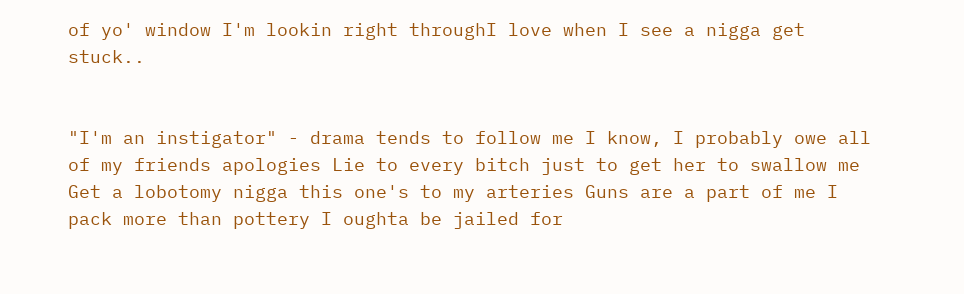of yo' window I'm lookin right throughI love when I see a nigga get stuck..


"I'm an instigator" - drama tends to follow me I know, I probably owe all of my friends apologies Lie to every bitch just to get her to swallow me Get a lobotomy nigga this one's to my arteries Guns are a part of me I pack more than pottery I oughta be jailed for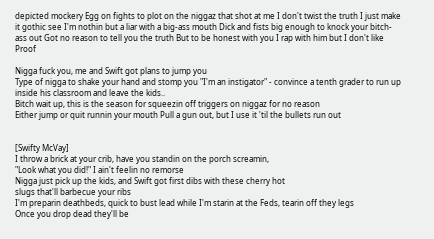depicted mockery Egg on fights to plot on the niggaz that shot at me I don't twist the truth I just make it gothic see I'm nothin but a liar with a big-ass mouth Dick and fists big enough to knock your bitch-ass out Got no reason to tell you the truth But to be honest with you I rap with him but I don't like Proof

Nigga fuck you, me and Swift got plans to jump you
Type of nigga to shake your hand and stomp you "I'm an instigator" - convince a tenth grader to run up inside his classroom and leave the kids..
Bitch wait up, this is the season for squeezin off triggers on niggaz for no reason
Either jump or quit runnin your mouth Pull a gun out, but I use it 'til the bullets run out


[Swifty McVay]
I throw a brick at your crib, have you standin on the porch screamin,
"Look what you did!" I ain't feelin no remorse
Nigga just pick up the kids, and Swift got first dibs with these cherry hot
slugs that'll barbecue your ribs
I'm preparin deathbeds, quick to bust lead while I'm starin at the Feds, tearin off they legs
Once you drop dead they'll be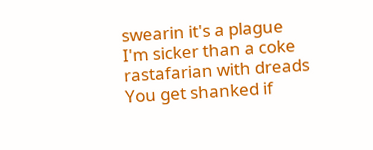swearin it's a plague
I'm sicker than a coke rastafarian with dreads
You get shanked if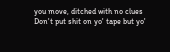you move, ditched with no clues
Don't put shit on yo' tape but yo'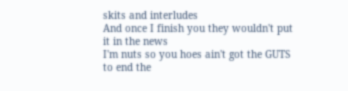skits and interludes
And once I finish you they wouldn't put it in the news
I'm nuts so you hoes ain't got the GUTS to end the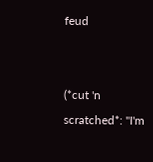feud


(*cut 'n scratched*: "I'm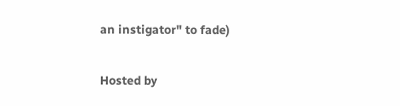an instigator" to fade)

Hosted by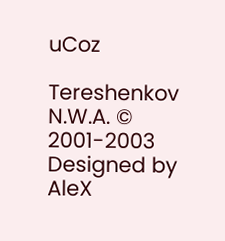uCoz

Tereshenkov N.W.A. © 2001-2003
Designed by AleX